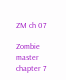ZM ch 07

Zombie master chapter 7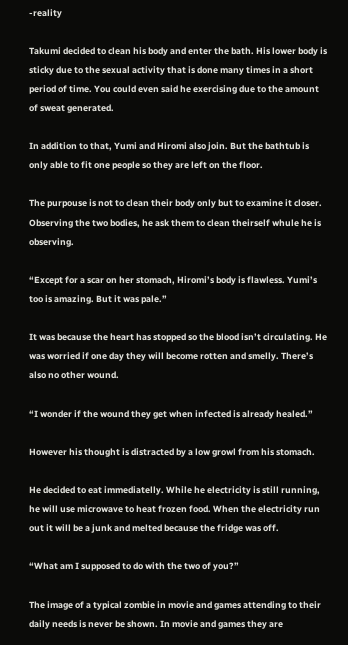-reality

Takumi decided to clean his body and enter the bath. His lower body is sticky due to the sexual activity that is done many times in a short period of time. You could even said he exercising due to the amount of sweat generated.

In addition to that, Yumi and Hiromi also join. But the bathtub is only able to fit one people so they are left on the floor.

The purpouse is not to clean their body only but to examine it closer. Observing the two bodies, he ask them to clean theirself whule he is observing.

“Except for a scar on her stomach, Hiromi’s body is flawless. Yumi’s too is amazing. But it was pale.”

It was because the heart has stopped so the blood isn’t circulating. He was worried if one day they will become rotten and smelly. There’s also no other wound.

“I wonder if the wound they get when infected is already healed.”

However his thought is distracted by a low growl from his stomach.

He decided to eat immediatelly. While he electricity is still running, he will use microwave to heat frozen food. When the electricity run out it will be a junk and melted because the fridge was off.

“What am I supposed to do with the two of you?”

The image of a typical zombie in movie and games attending to their daily needs is never be shown. In movie and games they are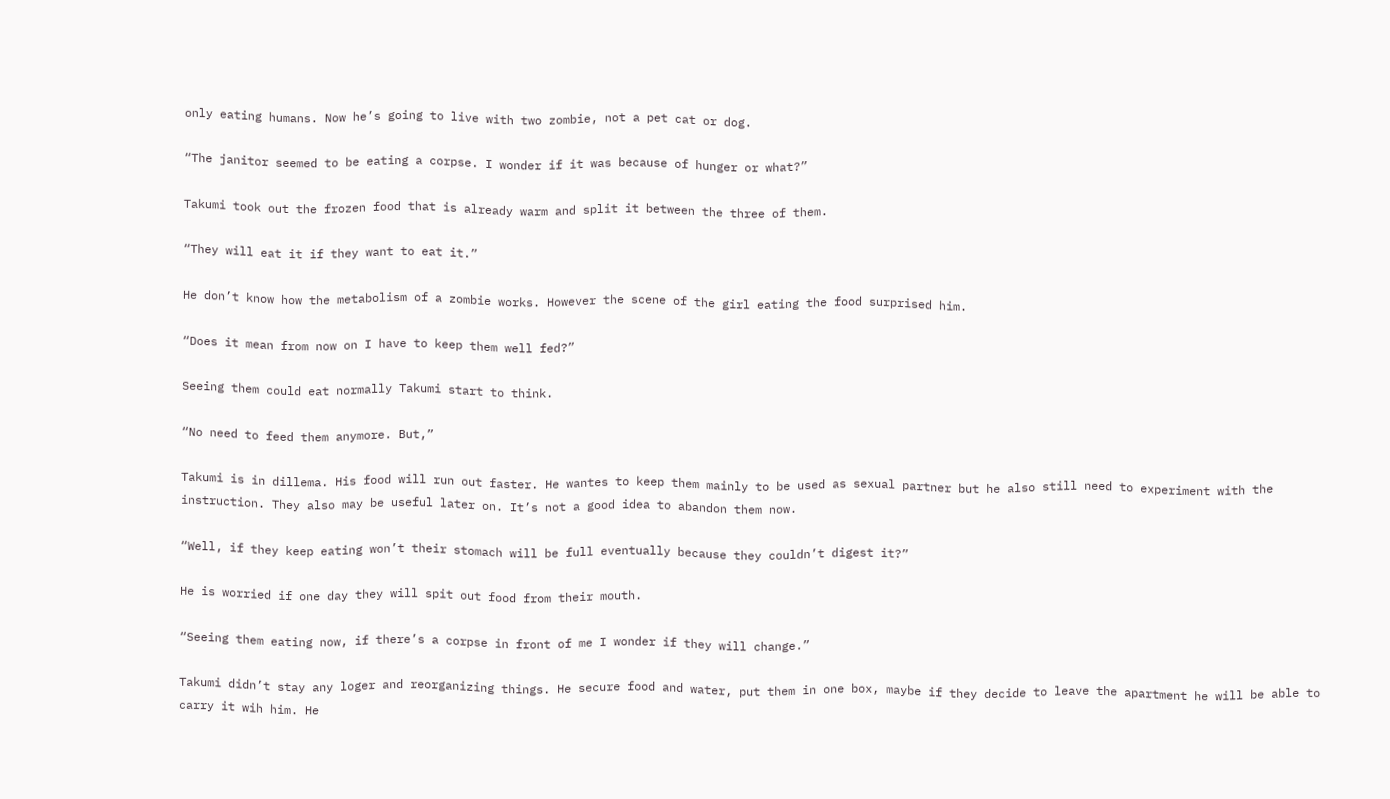only eating humans. Now he’s going to live with two zombie, not a pet cat or dog.

“The janitor seemed to be eating a corpse. I wonder if it was because of hunger or what?”

Takumi took out the frozen food that is already warm and split it between the three of them.

“They will eat it if they want to eat it.”

He don’t know how the metabolism of a zombie works. However the scene of the girl eating the food surprised him.

“Does it mean from now on I have to keep them well fed?”

Seeing them could eat normally Takumi start to think.

“No need to feed them anymore. But,”

Takumi is in dillema. His food will run out faster. He wantes to keep them mainly to be used as sexual partner but he also still need to experiment with the instruction. They also may be useful later on. It’s not a good idea to abandon them now.

“Well, if they keep eating won’t their stomach will be full eventually because they couldn’t digest it?”

He is worried if one day they will spit out food from their mouth.

“Seeing them eating now, if there’s a corpse in front of me I wonder if they will change.”

Takumi didn’t stay any loger and reorganizing things. He secure food and water, put them in one box, maybe if they decide to leave the apartment he will be able to carry it wih him. He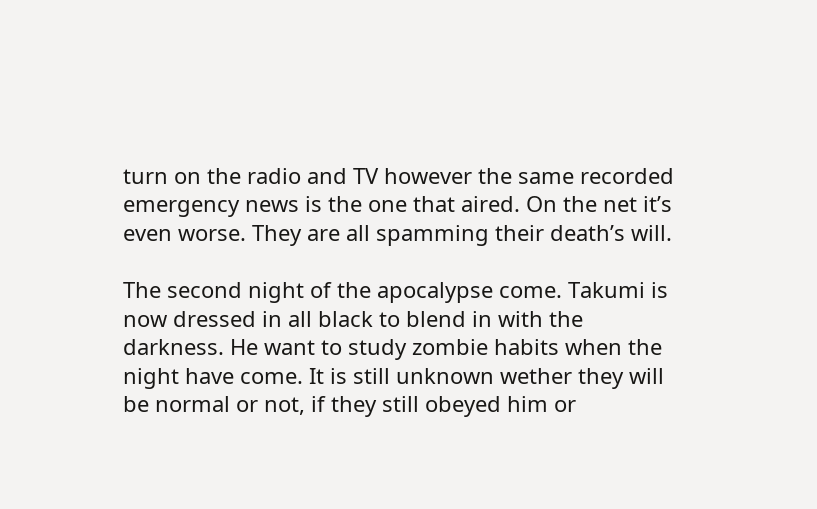turn on the radio and TV however the same recorded emergency news is the one that aired. On the net it’s even worse. They are all spamming their death’s will.

The second night of the apocalypse come. Takumi is now dressed in all black to blend in with the darkness. He want to study zombie habits when the night have come. It is still unknown wether they will be normal or not, if they still obeyed him or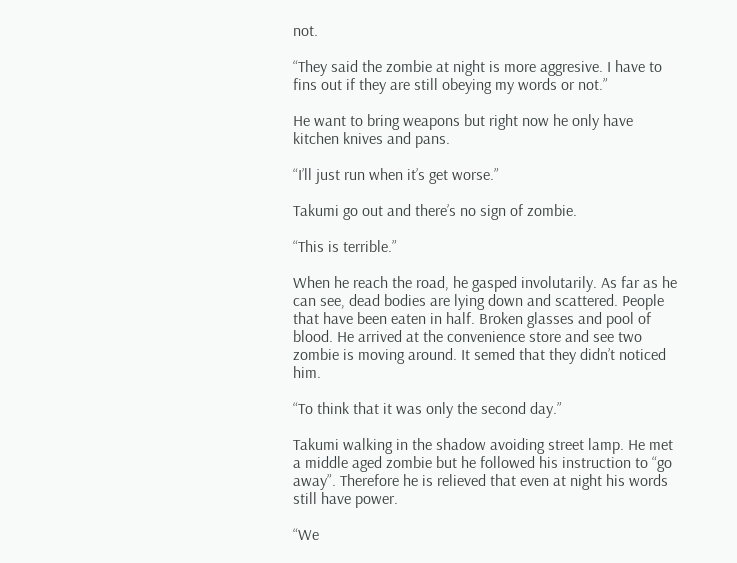not.

“They said the zombie at night is more aggresive. I have to fins out if they are still obeying my words or not.”

He want to bring weapons but right now he only have kitchen knives and pans.

“I’ll just run when it’s get worse.”

Takumi go out and there’s no sign of zombie.

“This is terrible.”

When he reach the road, he gasped involutarily. As far as he can see, dead bodies are lying down and scattered. People that have been eaten in half. Broken glasses and pool of blood. He arrived at the convenience store and see two zombie is moving around. It semed that they didn’t noticed him.

“To think that it was only the second day.”

Takumi walking in the shadow avoiding street lamp. He met a middle aged zombie but he followed his instruction to “go away”. Therefore he is relieved that even at night his words still have power.

“We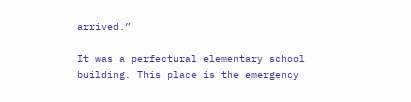arrived.”

It was a perfectural elementary school building. This place is the emergency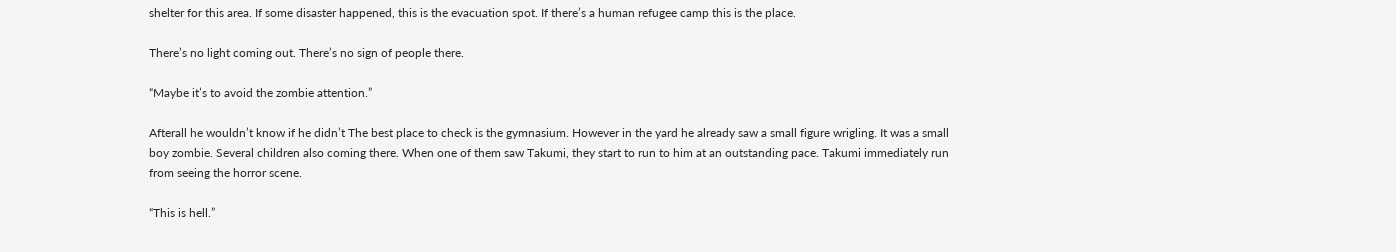shelter for this area. If some disaster happened, this is the evacuation spot. If there’s a human refugee camp this is the place.

There’s no light coming out. There’s no sign of people there.

“Maybe it’s to avoid the zombie attention.”

Afterall he wouldn’t know if he didn’t The best place to check is the gymnasium. However in the yard he already saw a small figure wrigling. It was a small boy zombie. Several children also coming there. When one of them saw Takumi, they start to run to him at an outstanding pace. Takumi immediately run from seeing the horror scene.

“This is hell.”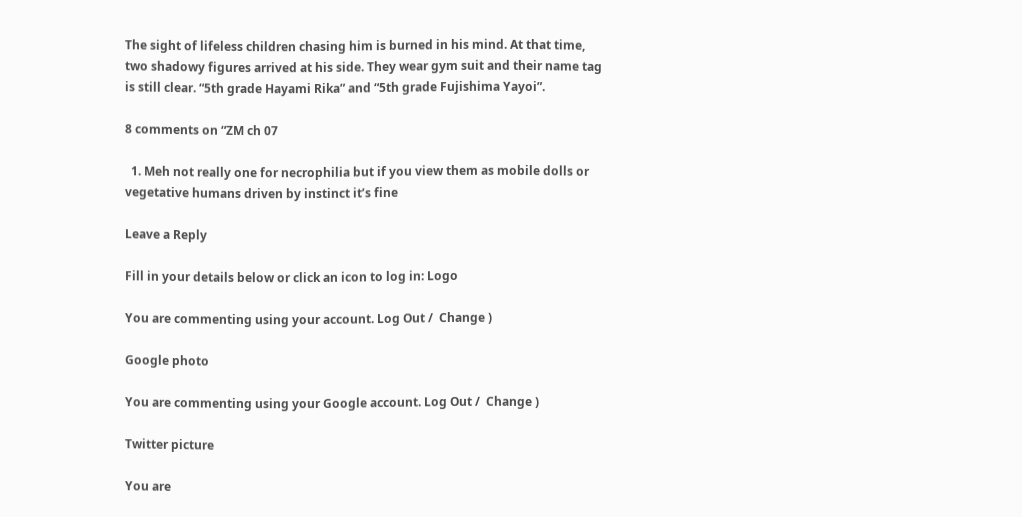The sight of lifeless children chasing him is burned in his mind. At that time, two shadowy figures arrived at his side. They wear gym suit and their name tag is still clear. “5th grade Hayami Rika” and “5th grade Fujishima Yayoi”.

8 comments on “ZM ch 07

  1. Meh not really one for necrophilia but if you view them as mobile dolls or vegetative humans driven by instinct it’s fine

Leave a Reply

Fill in your details below or click an icon to log in: Logo

You are commenting using your account. Log Out /  Change )

Google photo

You are commenting using your Google account. Log Out /  Change )

Twitter picture

You are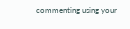commenting using your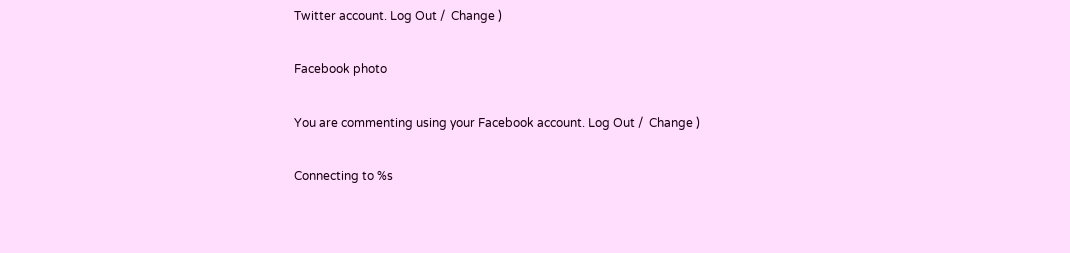Twitter account. Log Out /  Change )

Facebook photo

You are commenting using your Facebook account. Log Out /  Change )

Connecting to %s